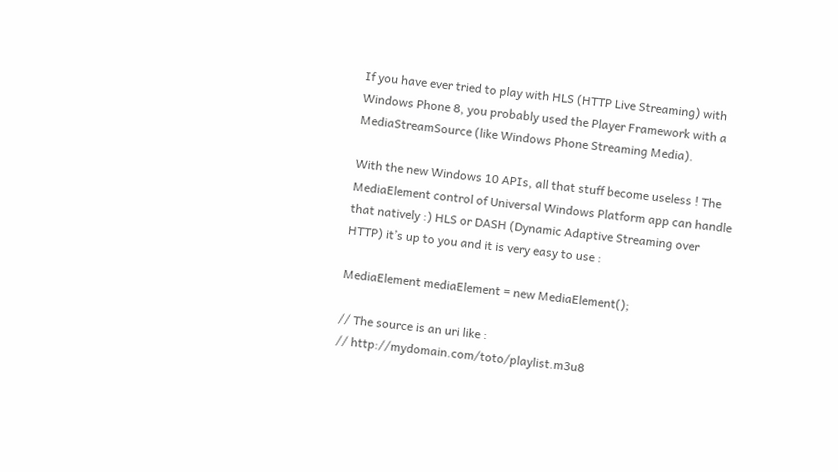If you have ever tried to play with HLS (HTTP Live Streaming) with Windows Phone 8, you probably used the Player Framework with a MediaStreamSource (like Windows Phone Streaming Media).

With the new Windows 10 APIs, all that stuff become useless ! The MediaElement control of Universal Windows Platform app can handle that natively :) HLS or DASH (Dynamic Adaptive Streaming over HTTP) it’s up to you and it is very easy to use :

MediaElement mediaElement = new MediaElement();

// The source is an uri like :
// http://mydomain.com/toto/playlist.m3u8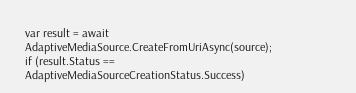var result = await AdaptiveMediaSource.CreateFromUriAsync(source);
if (result.Status == AdaptiveMediaSourceCreationStatus.Success)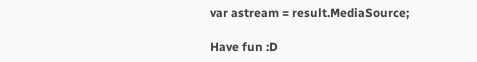var astream = result.MediaSource;

Have fun :D